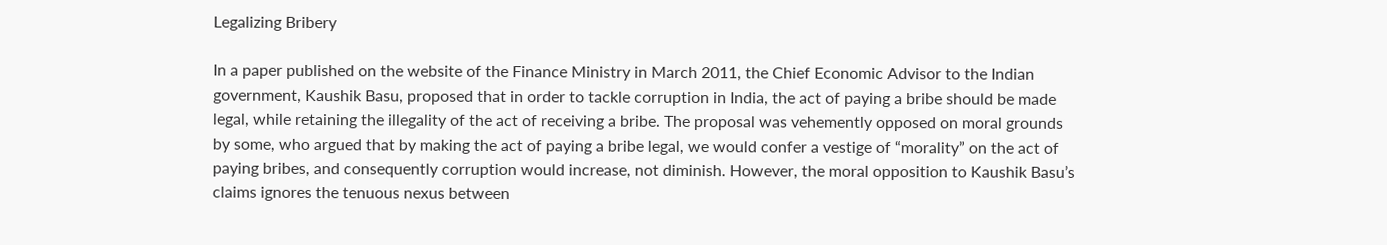Legalizing Bribery

In a paper published on the website of the Finance Ministry in March 2011, the Chief Economic Advisor to the Indian government, Kaushik Basu, proposed that in order to tackle corruption in India, the act of paying a bribe should be made legal, while retaining the illegality of the act of receiving a bribe. The proposal was vehemently opposed on moral grounds by some, who argued that by making the act of paying a bribe legal, we would confer a vestige of “morality” on the act of paying bribes, and consequently corruption would increase, not diminish. However, the moral opposition to Kaushik Basu’s claims ignores the tenuous nexus between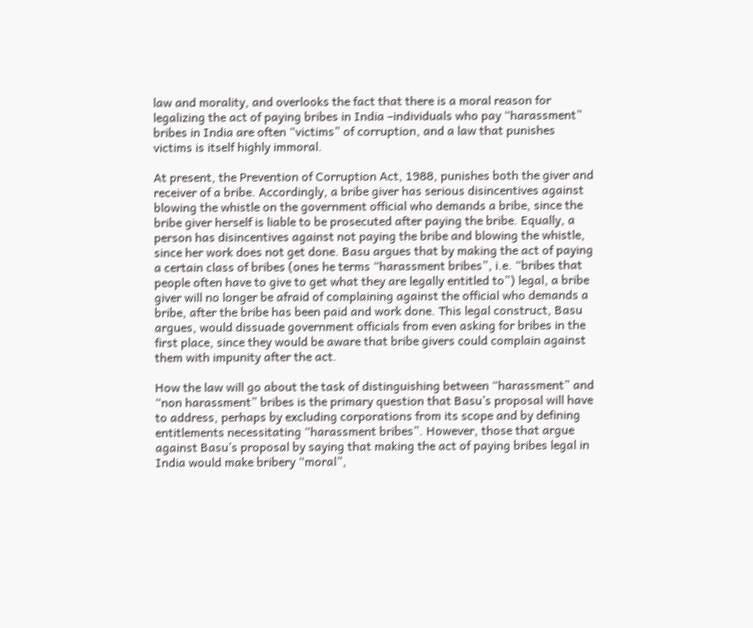law and morality, and overlooks the fact that there is a moral reason for legalizing the act of paying bribes in India –individuals who pay “harassment” bribes in India are often “victims” of corruption, and a law that punishes victims is itself highly immoral.

At present, the Prevention of Corruption Act, 1988, punishes both the giver and receiver of a bribe. Accordingly, a bribe giver has serious disincentives against blowing the whistle on the government official who demands a bribe, since the bribe giver herself is liable to be prosecuted after paying the bribe. Equally, a person has disincentives against not paying the bribe and blowing the whistle, since her work does not get done. Basu argues that by making the act of paying a certain class of bribes (ones he terms “harassment bribes”, i.e. “bribes that people often have to give to get what they are legally entitled to”) legal, a bribe giver will no longer be afraid of complaining against the official who demands a bribe, after the bribe has been paid and work done. This legal construct, Basu argues, would dissuade government officials from even asking for bribes in the first place, since they would be aware that bribe givers could complain against them with impunity after the act.

How the law will go about the task of distinguishing between “harassment” and “non harassment” bribes is the primary question that Basu’s proposal will have to address, perhaps by excluding corporations from its scope and by defining entitlements necessitating “harassment bribes”. However, those that argue against Basu’s proposal by saying that making the act of paying bribes legal in India would make bribery “moral”,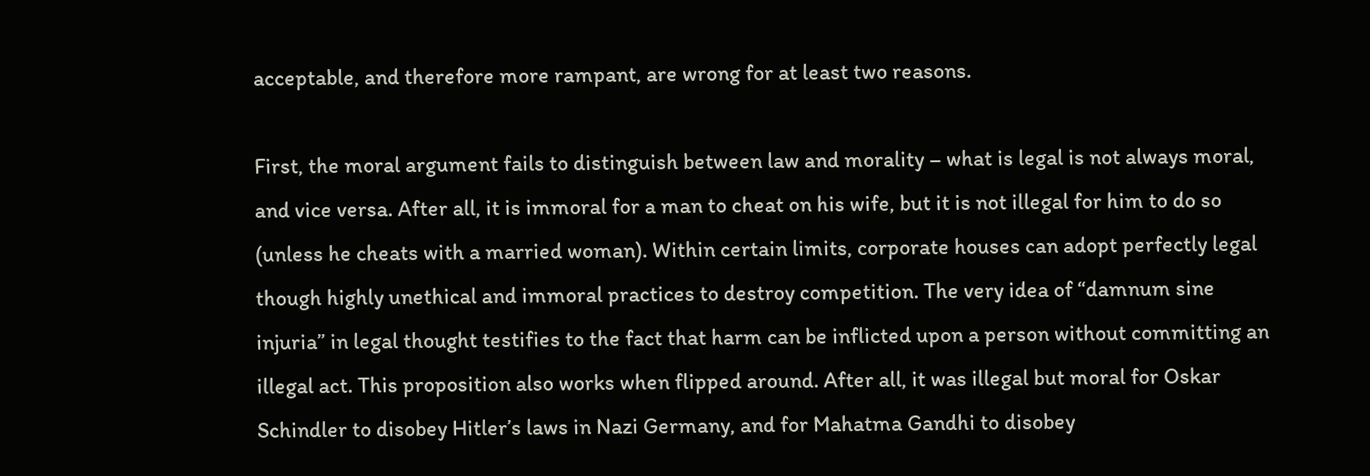acceptable, and therefore more rampant, are wrong for at least two reasons.

First, the moral argument fails to distinguish between law and morality – what is legal is not always moral, and vice versa. After all, it is immoral for a man to cheat on his wife, but it is not illegal for him to do so (unless he cheats with a married woman). Within certain limits, corporate houses can adopt perfectly legal though highly unethical and immoral practices to destroy competition. The very idea of “damnum sine injuria” in legal thought testifies to the fact that harm can be inflicted upon a person without committing an illegal act. This proposition also works when flipped around. After all, it was illegal but moral for Oskar Schindler to disobey Hitler’s laws in Nazi Germany, and for Mahatma Gandhi to disobey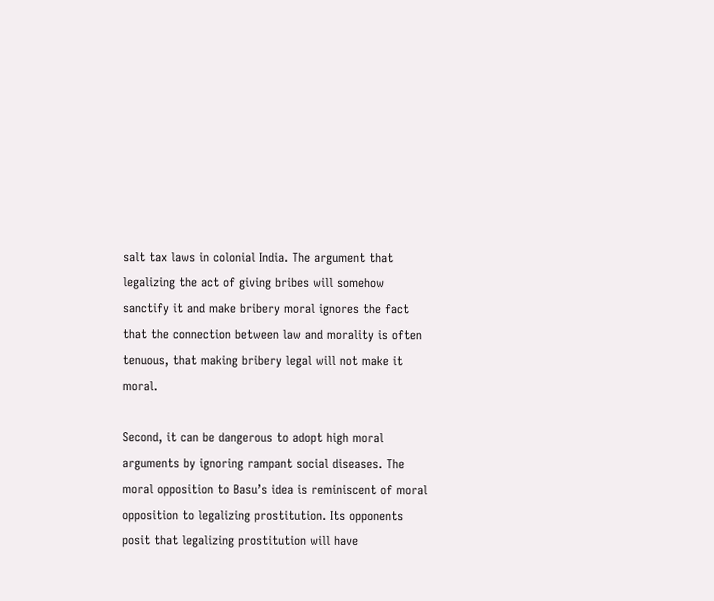salt tax laws in colonial India. The argument that legalizing the act of giving bribes will somehow sanctify it and make bribery moral ignores the fact that the connection between law and morality is often tenuous, that making bribery legal will not make it moral.

Second, it can be dangerous to adopt high moral arguments by ignoring rampant social diseases. The moral opposition to Basu’s idea is reminiscent of moral opposition to legalizing prostitution. Its opponents posit that legalizing prostitution will have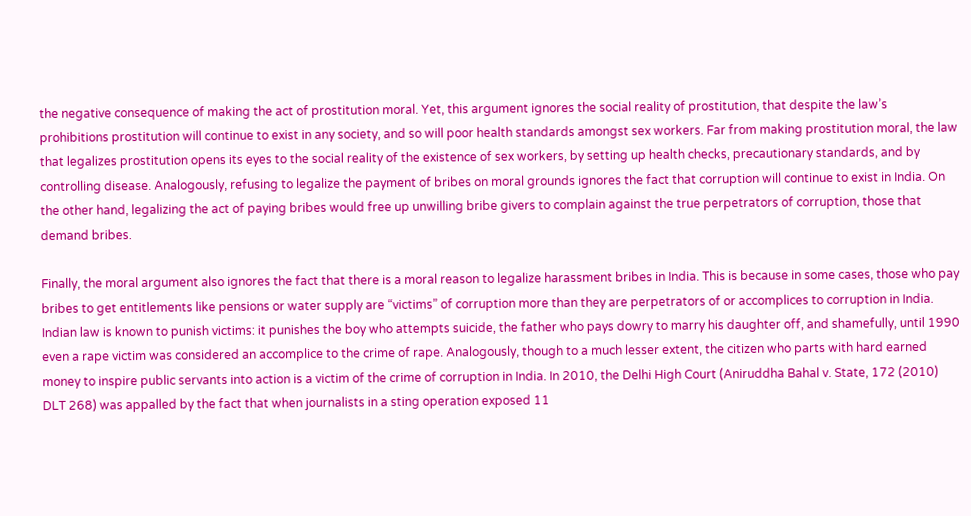the negative consequence of making the act of prostitution moral. Yet, this argument ignores the social reality of prostitution, that despite the law’s prohibitions prostitution will continue to exist in any society, and so will poor health standards amongst sex workers. Far from making prostitution moral, the law that legalizes prostitution opens its eyes to the social reality of the existence of sex workers, by setting up health checks, precautionary standards, and by controlling disease. Analogously, refusing to legalize the payment of bribes on moral grounds ignores the fact that corruption will continue to exist in India. On the other hand, legalizing the act of paying bribes would free up unwilling bribe givers to complain against the true perpetrators of corruption, those that demand bribes.

Finally, the moral argument also ignores the fact that there is a moral reason to legalize harassment bribes in India. This is because in some cases, those who pay bribes to get entitlements like pensions or water supply are “victims” of corruption more than they are perpetrators of or accomplices to corruption in India. Indian law is known to punish victims: it punishes the boy who attempts suicide, the father who pays dowry to marry his daughter off, and shamefully, until 1990 even a rape victim was considered an accomplice to the crime of rape. Analogously, though to a much lesser extent, the citizen who parts with hard earned money to inspire public servants into action is a victim of the crime of corruption in India. In 2010, the Delhi High Court (Aniruddha Bahal v. State, 172 (2010) DLT 268) was appalled by the fact that when journalists in a sting operation exposed 11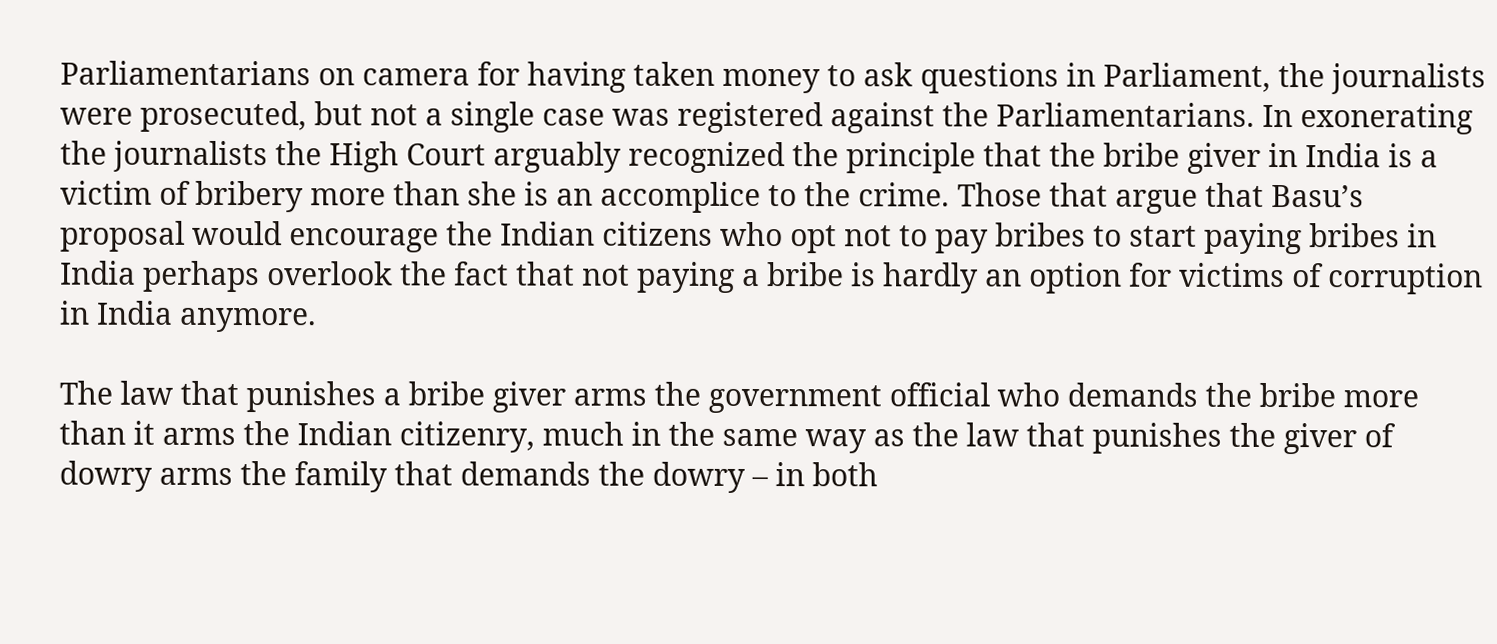Parliamentarians on camera for having taken money to ask questions in Parliament, the journalists were prosecuted, but not a single case was registered against the Parliamentarians. In exonerating the journalists the High Court arguably recognized the principle that the bribe giver in India is a victim of bribery more than she is an accomplice to the crime. Those that argue that Basu’s proposal would encourage the Indian citizens who opt not to pay bribes to start paying bribes in India perhaps overlook the fact that not paying a bribe is hardly an option for victims of corruption in India anymore.

The law that punishes a bribe giver arms the government official who demands the bribe more than it arms the Indian citizenry, much in the same way as the law that punishes the giver of dowry arms the family that demands the dowry – in both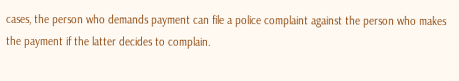cases, the person who demands payment can file a police complaint against the person who makes the payment if the latter decides to complain.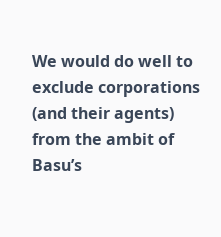We would do well to exclude corporations (and their agents) from the ambit of Basu’s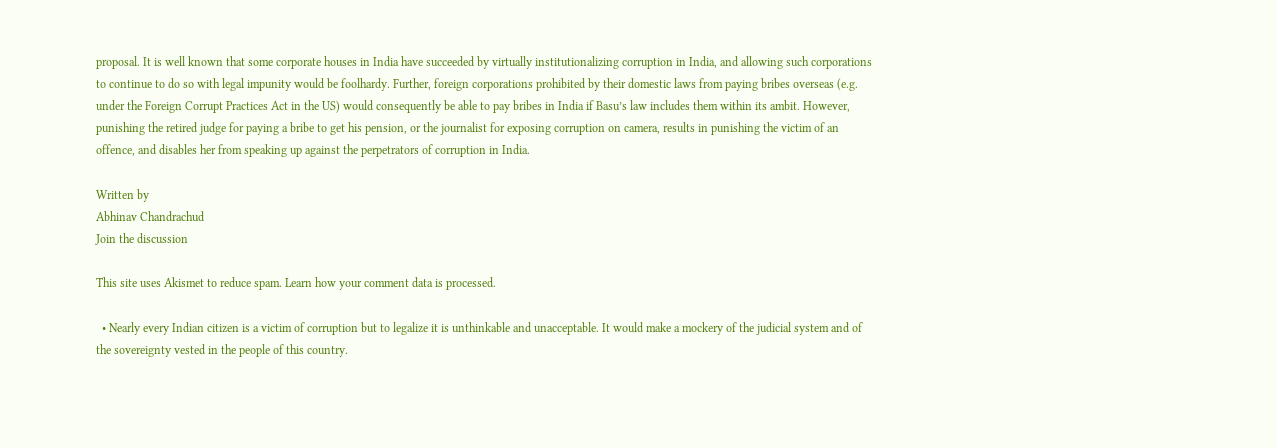proposal. It is well known that some corporate houses in India have succeeded by virtually institutionalizing corruption in India, and allowing such corporations to continue to do so with legal impunity would be foolhardy. Further, foreign corporations prohibited by their domestic laws from paying bribes overseas (e.g. under the Foreign Corrupt Practices Act in the US) would consequently be able to pay bribes in India if Basu’s law includes them within its ambit. However, punishing the retired judge for paying a bribe to get his pension, or the journalist for exposing corruption on camera, results in punishing the victim of an offence, and disables her from speaking up against the perpetrators of corruption in India.

Written by
Abhinav Chandrachud
Join the discussion

This site uses Akismet to reduce spam. Learn how your comment data is processed.

  • Nearly every Indian citizen is a victim of corruption but to legalize it is unthinkable and unacceptable. It would make a mockery of the judicial system and of the sovereignty vested in the people of this country.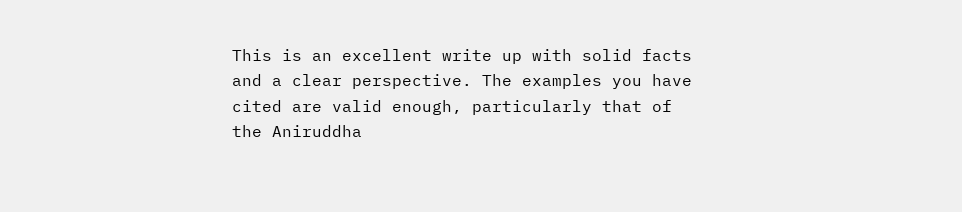This is an excellent write up with solid facts and a clear perspective. The examples you have cited are valid enough, particularly that of the Aniruddha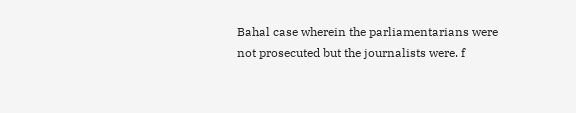Bahal case wherein the parliamentarians were not prosecuted but the journalists were. f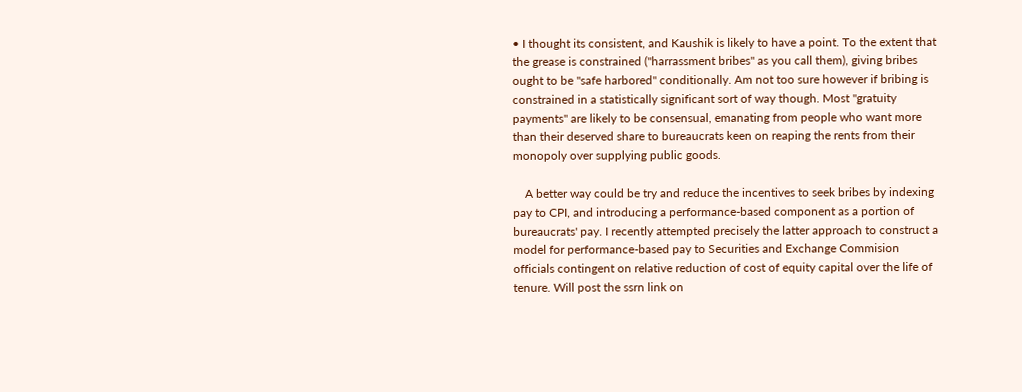• I thought its consistent, and Kaushik is likely to have a point. To the extent that the grease is constrained ("harrassment bribes" as you call them), giving bribes ought to be "safe harbored" conditionally. Am not too sure however if bribing is constrained in a statistically significant sort of way though. Most "gratuity payments" are likely to be consensual, emanating from people who want more than their deserved share to bureaucrats keen on reaping the rents from their monopoly over supplying public goods.

    A better way could be try and reduce the incentives to seek bribes by indexing pay to CPI, and introducing a performance-based component as a portion of bureaucrats' pay. I recently attempted precisely the latter approach to construct a model for performance-based pay to Securities and Exchange Commision officials contingent on relative reduction of cost of equity capital over the life of tenure. Will post the ssrn link on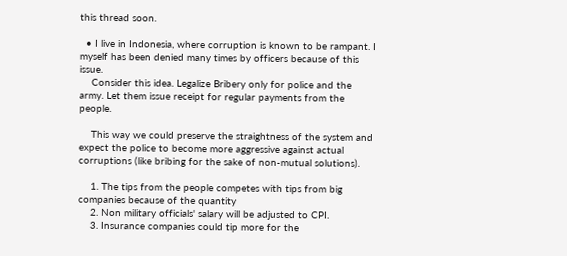this thread soon.

  • I live in Indonesia, where corruption is known to be rampant. I myself has been denied many times by officers because of this issue.
    Consider this idea. Legalize Bribery only for police and the army. Let them issue receipt for regular payments from the people.

    This way we could preserve the straightness of the system and expect the police to become more aggressive against actual corruptions (like bribing for the sake of non-mutual solutions).

    1. The tips from the people competes with tips from big companies because of the quantity
    2. Non military officials' salary will be adjusted to CPI.
    3. Insurance companies could tip more for the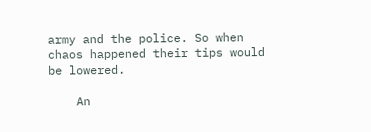army and the police. So when chaos happened their tips would be lowered.

    An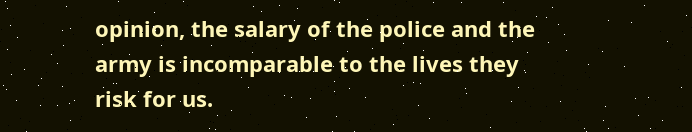opinion, the salary of the police and the army is incomparable to the lives they risk for us.